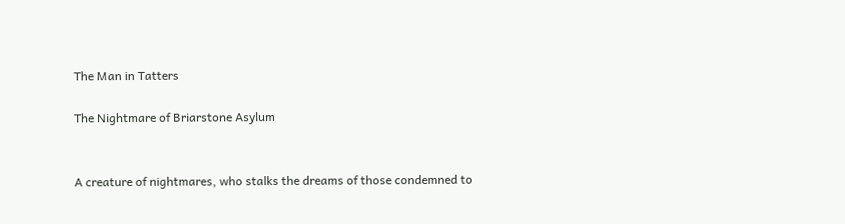The Man in Tatters

The Nightmare of Briarstone Asylum


A creature of nightmares, who stalks the dreams of those condemned to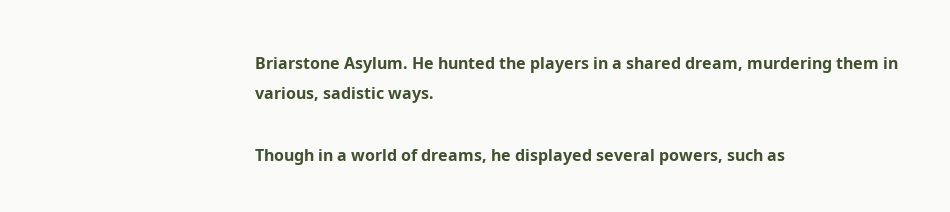Briarstone Asylum. He hunted the players in a shared dream, murdering them in various, sadistic ways.

Though in a world of dreams, he displayed several powers, such as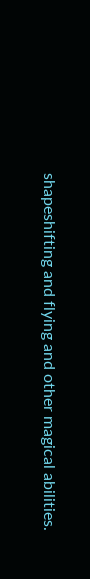shapeshifting and flying and other magical abilities.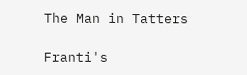The Man in Tatters

Franti's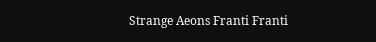Strange Aeons Franti Franti